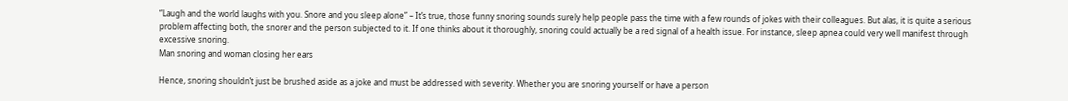“Laugh and the world laughs with you. Snore and you sleep alone” – It’s true, those funny snoring sounds surely help people pass the time with a few rounds of jokes with their colleagues. But alas, it is quite a serious problem affecting both, the snorer and the person subjected to it. If one thinks about it thoroughly, snoring could actually be a red signal of a health issue. For instance, sleep apnea could very well manifest through excessive snoring.
Man snoring and woman closing her ears

Hence, snoring shouldn’t just be brushed aside as a joke and must be addressed with severity. Whether you are snoring yourself or have a person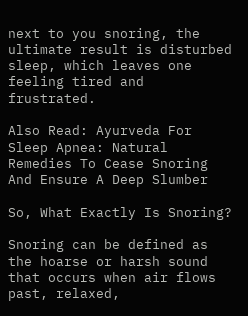next to you snoring, the ultimate result is disturbed sleep, which leaves one feeling tired and frustrated.

Also Read: Ayurveda For Sleep Apnea: Natural Remedies To Cease Snoring And Ensure A Deep Slumber

So, What Exactly Is Snoring?

Snoring can be defined as the hoarse or harsh sound that occurs when air flows past, relaxed,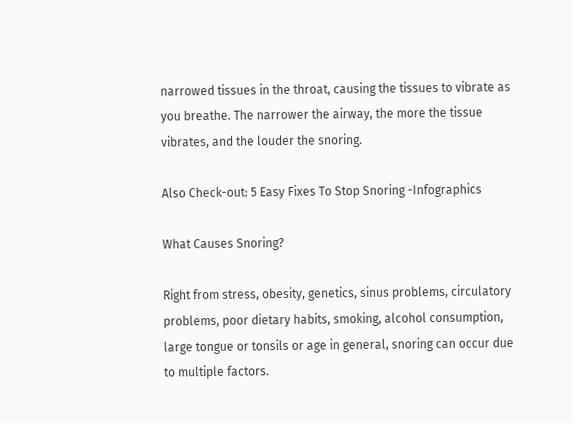narrowed tissues in the throat, causing the tissues to vibrate as you breathe. The narrower the airway, the more the tissue vibrates, and the louder the snoring.

Also Check-out: 5 Easy Fixes To Stop Snoring -Infographics

What Causes Snoring?

Right from stress, obesity, genetics, sinus problems, circulatory problems, poor dietary habits, smoking, alcohol consumption, large tongue or tonsils or age in general, snoring can occur due to multiple factors.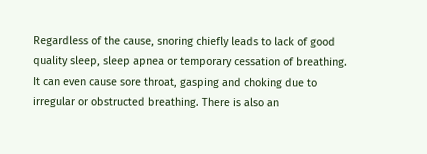Regardless of the cause, snoring chiefly leads to lack of good quality sleep, sleep apnea or temporary cessation of breathing. It can even cause sore throat, gasping and choking due to irregular or obstructed breathing. There is also an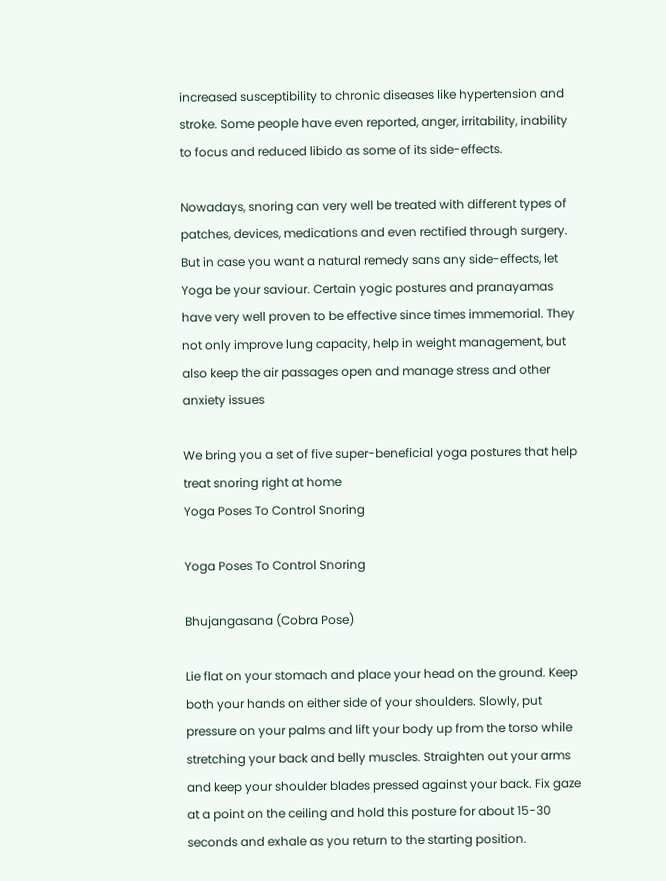increased susceptibility to chronic diseases like hypertension and stroke. Some people have even reported, anger, irritability, inability to focus and reduced libido as some of its side-effects.

Nowadays, snoring can very well be treated with different types of patches, devices, medications and even rectified through surgery. But in case you want a natural remedy sans any side-effects, let Yoga be your saviour. Certain yogic postures and pranayamas have very well proven to be effective since times immemorial. They not only improve lung capacity, help in weight management, but also keep the air passages open and manage stress and other anxiety issues

We bring you a set of five super-beneficial yoga postures that help treat snoring right at home
Yoga Poses To Control Snoring

Yoga Poses To Control Snoring

Bhujangasana (Cobra Pose)

Lie flat on your stomach and place your head on the ground. Keep both your hands on either side of your shoulders. Slowly, put pressure on your palms and lift your body up from the torso while stretching your back and belly muscles. Straighten out your arms and keep your shoulder blades pressed against your back. Fix gaze at a point on the ceiling and hold this posture for about 15-30 seconds and exhale as you return to the starting position.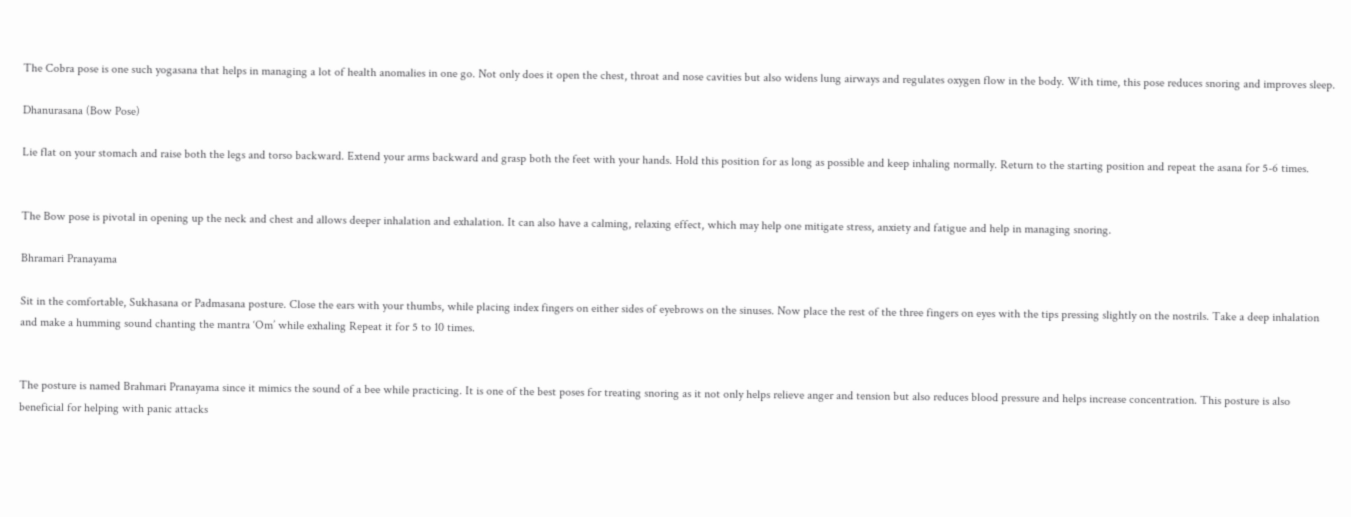The Cobra pose is one such yogasana that helps in managing a lot of health anomalies in one go. Not only does it open the chest, throat and nose cavities but also widens lung airways and regulates oxygen flow in the body. With time, this pose reduces snoring and improves sleep.

Dhanurasana (Bow Pose)

Lie flat on your stomach and raise both the legs and torso backward. Extend your arms backward and grasp both the feet with your hands. Hold this position for as long as possible and keep inhaling normally. Return to the starting position and repeat the asana for 5-6 times.


The Bow pose is pivotal in opening up the neck and chest and allows deeper inhalation and exhalation. It can also have a calming, relaxing effect, which may help one mitigate stress, anxiety and fatigue and help in managing snoring.

Bhramari Pranayama

Sit in the comfortable, Sukhasana or Padmasana posture. Close the ears with your thumbs, while placing index fingers on either sides of eyebrows on the sinuses. Now place the rest of the three fingers on eyes with the tips pressing slightly on the nostrils. Take a deep inhalation and make a humming sound chanting the mantra ‘Om’ while exhaling Repeat it for 5 to 10 times.


The posture is named Brahmari Pranayama since it mimics the sound of a bee while practicing. It is one of the best poses for treating snoring as it not only helps relieve anger and tension but also reduces blood pressure and helps increase concentration. This posture is also beneficial for helping with panic attacks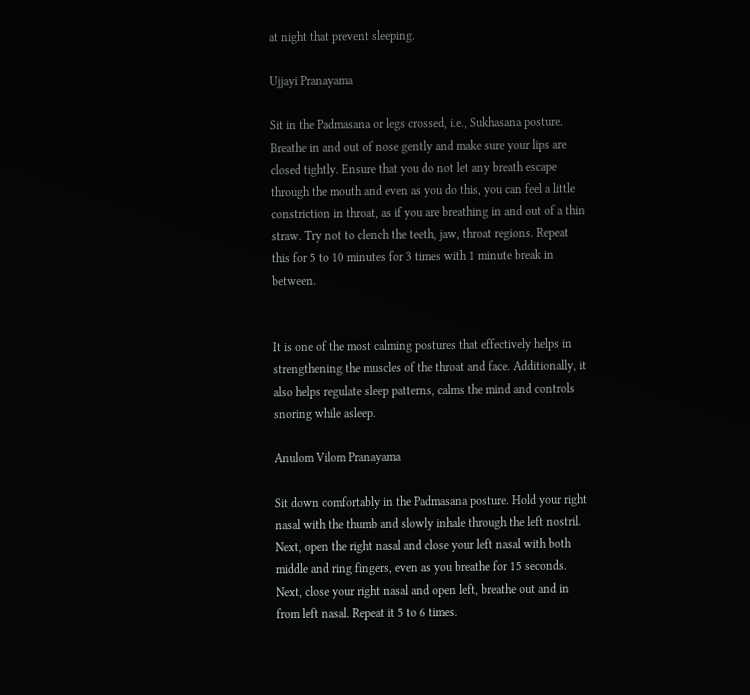at night that prevent sleeping.

Ujjayi Pranayama

Sit in the Padmasana or legs crossed, i.e., Sukhasana posture. Breathe in and out of nose gently and make sure your lips are closed tightly. Ensure that you do not let any breath escape through the mouth and even as you do this, you can feel a little constriction in throat, as if you are breathing in and out of a thin straw. Try not to clench the teeth, jaw, throat regions. Repeat this for 5 to 10 minutes for 3 times with 1 minute break in between.


It is one of the most calming postures that effectively helps in strengthening the muscles of the throat and face. Additionally, it also helps regulate sleep patterns, calms the mind and controls snoring while asleep.

Anulom Vilom Pranayama

Sit down comfortably in the Padmasana posture. Hold your right nasal with the thumb and slowly inhale through the left nostril. Next, open the right nasal and close your left nasal with both middle and ring fingers, even as you breathe for 15 seconds. Next, close your right nasal and open left, breathe out and in from left nasal. Repeat it 5 to 6 times.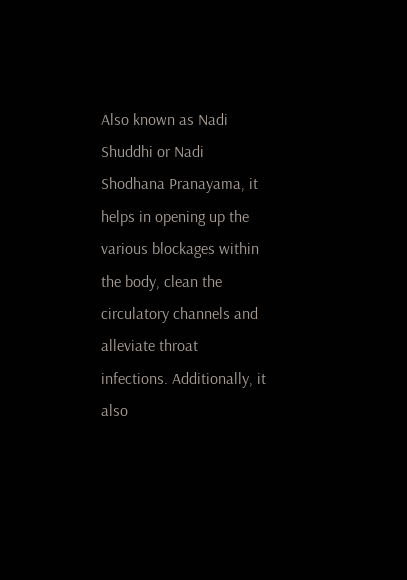Also known as Nadi Shuddhi or Nadi Shodhana Pranayama, it helps in opening up the various blockages within the body, clean the circulatory channels and alleviate throat infections. Additionally, it also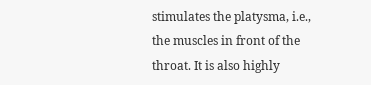stimulates the platysma, i.e., the muscles in front of the throat. It is also highly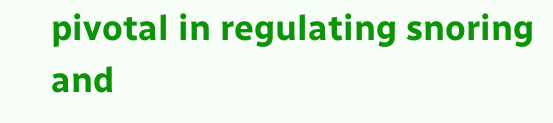pivotal in regulating snoring and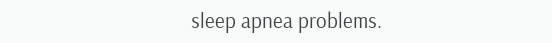sleep apnea problems.